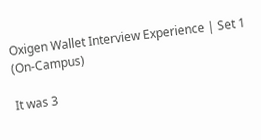Oxigen Wallet Interview Experience | Set 1 (On-Campus)

It was 3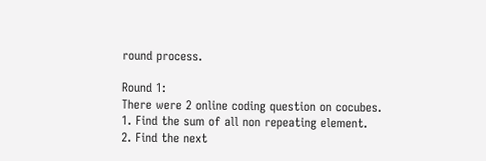round process.

Round 1:
There were 2 online coding question on cocubes.
1. Find the sum of all non repeating element.
2. Find the next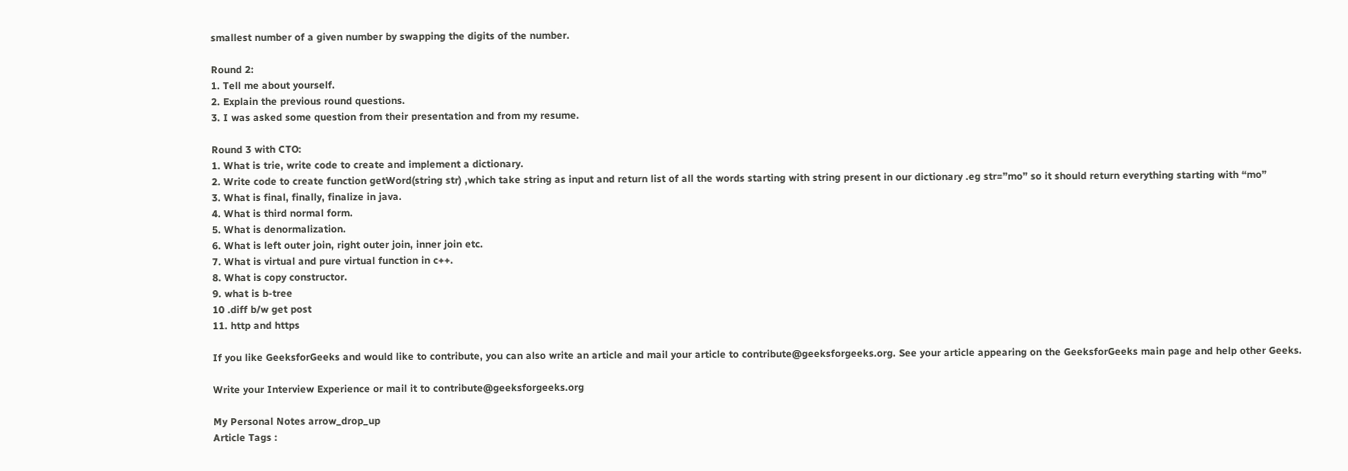smallest number of a given number by swapping the digits of the number.

Round 2:
1. Tell me about yourself.
2. Explain the previous round questions.
3. I was asked some question from their presentation and from my resume.

Round 3 with CTO:
1. What is trie, write code to create and implement a dictionary.
2. Write code to create function getWord(string str) ,which take string as input and return list of all the words starting with string present in our dictionary .eg str=”mo” so it should return everything starting with “mo”
3. What is final, finally, finalize in java.
4. What is third normal form.
5. What is denormalization.
6. What is left outer join, right outer join, inner join etc.
7. What is virtual and pure virtual function in c++.
8. What is copy constructor.
9. what is b-tree
10 .diff b/w get post
11. http and https

If you like GeeksforGeeks and would like to contribute, you can also write an article and mail your article to contribute@geeksforgeeks.org. See your article appearing on the GeeksforGeeks main page and help other Geeks.

Write your Interview Experience or mail it to contribute@geeksforgeeks.org

My Personal Notes arrow_drop_up
Article Tags :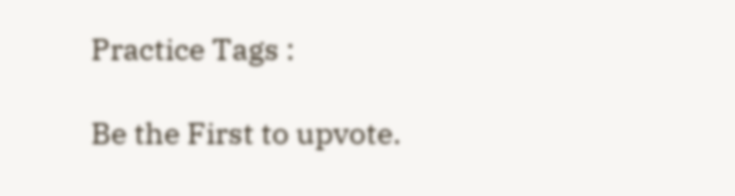Practice Tags :

Be the First to upvote.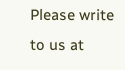Please write to us at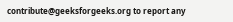contribute@geeksforgeeks.org to report any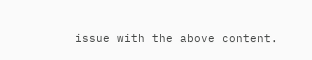issue with the above content.